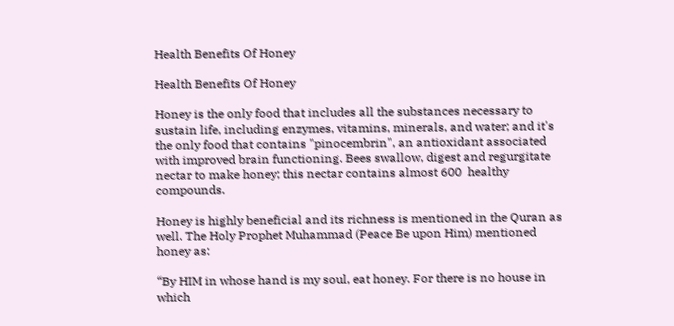Health Benefits Of Honey

Health Benefits Of Honey

Honey is the only food that includes all the substances necessary to sustain life, including enzymes, vitamins, minerals, and water; and it's the only food that contains "pinocembrin", an antioxidant associated with improved brain functioning. Bees swallow, digest and regurgitate nectar to make honey; this nectar contains almost 600  healthy compounds.

Honey is highly beneficial and its richness is mentioned in the Quran as well. The Holy Prophet Muhammad (Peace Be upon Him) mentioned honey as:

“By HIM in whose hand is my soul, eat honey. For there is no house in which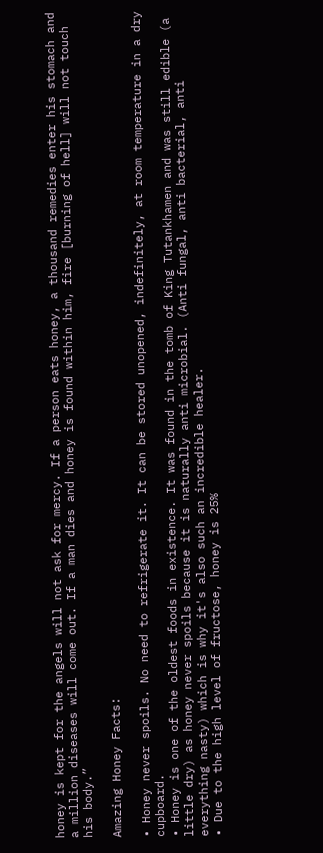honey is kept for the angels will not ask for mercy. If a person eats honey, a thousand remedies enter his stomach and a million diseases will come out. If a man dies and honey is found within him, fire [burning of hell] will not touch his body.”

Amazing Honey Facts:

• Honey never spoils. No need to refrigerate it. It can be stored unopened, indefinitely, at room temperature in a dry cupboard.
• Honey is one of the oldest foods in existence. It was found in the tomb of King Tutankhamen and was still edible (a little dry) as honey never spoils because it is naturally anti microbial. (Anti fungal, anti bacterial, anti everything nasty) which is why it's also such an incredible healer.
• Due to the high level of fructose, honey is 25%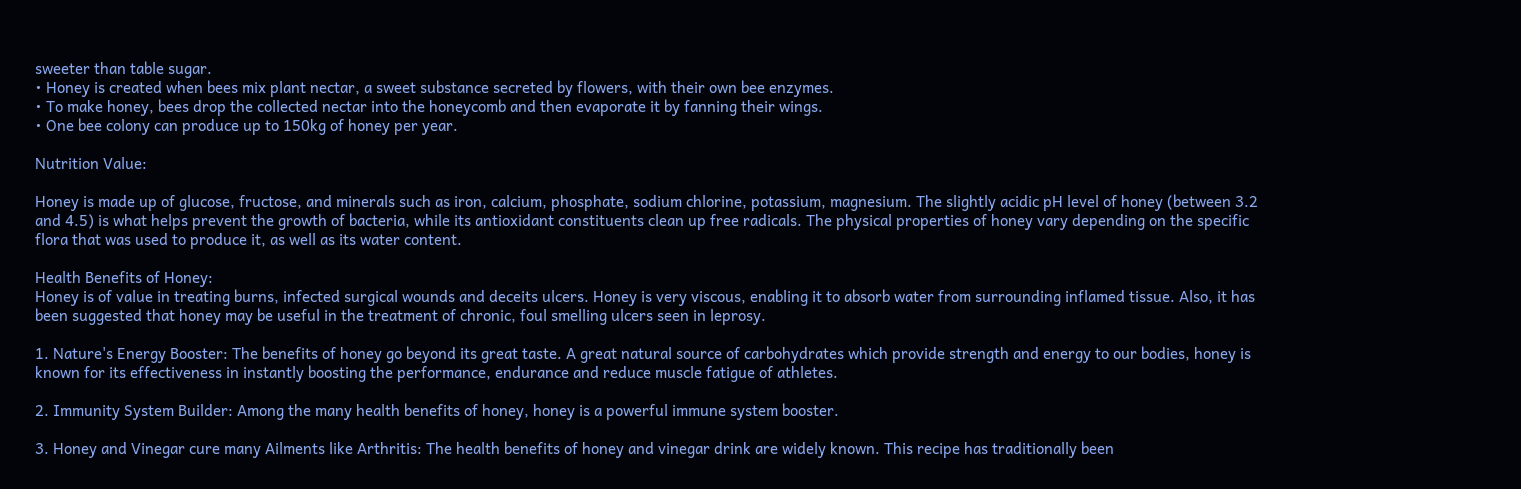sweeter than table sugar.
• Honey is created when bees mix plant nectar, a sweet substance secreted by flowers, with their own bee enzymes.
• To make honey, bees drop the collected nectar into the honeycomb and then evaporate it by fanning their wings.
• One bee colony can produce up to 150kg of honey per year.

Nutrition Value:

Honey is made up of glucose, fructose, and minerals such as iron, calcium, phosphate, sodium chlorine, potassium, magnesium. The slightly acidic pH level of honey (between 3.2 and 4.5) is what helps prevent the growth of bacteria, while its antioxidant constituents clean up free radicals. The physical properties of honey vary depending on the specific flora that was used to produce it, as well as its water content.

Health Benefits of Honey:
Honey is of value in treating burns, infected surgical wounds and deceits ulcers. Honey is very viscous, enabling it to absorb water from surrounding inflamed tissue. Also, it has been suggested that honey may be useful in the treatment of chronic, foul smelling ulcers seen in leprosy.

1. Nature's Energy Booster: The benefits of honey go beyond its great taste. A great natural source of carbohydrates which provide strength and energy to our bodies, honey is known for its effectiveness in instantly boosting the performance, endurance and reduce muscle fatigue of athletes.

2. Immunity System Builder: Among the many health benefits of honey, honey is a powerful immune system booster.

3. Honey and Vinegar cure many Ailments like Arthritis: The health benefits of honey and vinegar drink are widely known. This recipe has traditionally been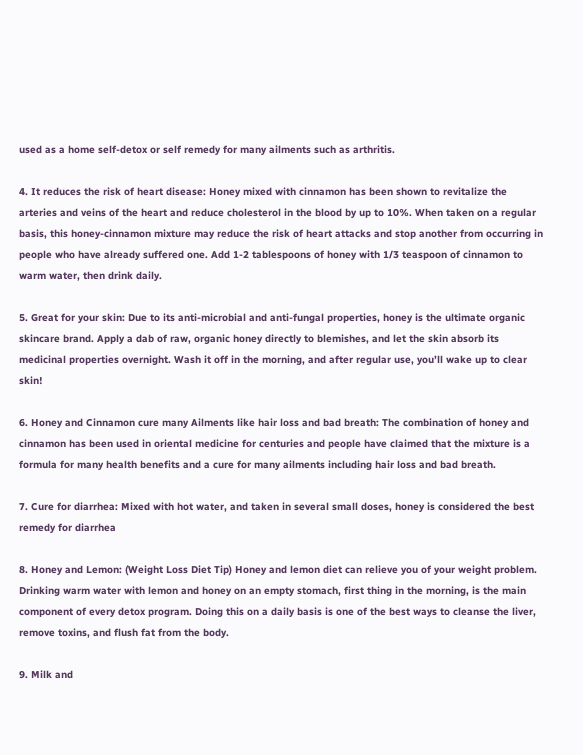used as a home self-detox or self remedy for many ailments such as arthritis.

4. It reduces the risk of heart disease: Honey mixed with cinnamon has been shown to revitalize the arteries and veins of the heart and reduce cholesterol in the blood by up to 10%. When taken on a regular basis, this honey-cinnamon mixture may reduce the risk of heart attacks and stop another from occurring in people who have already suffered one. Add 1-2 tablespoons of honey with 1/3 teaspoon of cinnamon to warm water, then drink daily.

5. Great for your skin: Due to its anti-microbial and anti-fungal properties, honey is the ultimate organic skincare brand. Apply a dab of raw, organic honey directly to blemishes, and let the skin absorb its medicinal properties overnight. Wash it off in the morning, and after regular use, you’ll wake up to clear skin!

6. Honey and Cinnamon cure many Ailments like hair loss and bad breath: The combination of honey and cinnamon has been used in oriental medicine for centuries and people have claimed that the mixture is a formula for many health benefits and a cure for many ailments including hair loss and bad breath.

7. Cure for diarrhea: Mixed with hot water, and taken in several small doses, honey is considered the best remedy for diarrhea

8. Honey and Lemon: (Weight Loss Diet Tip) Honey and lemon diet can relieve you of your weight problem. Drinking warm water with lemon and honey on an empty stomach, first thing in the morning, is the main component of every detox program. Doing this on a daily basis is one of the best ways to cleanse the liver, remove toxins, and flush fat from the body.

9. Milk and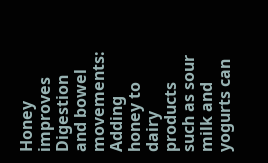Honey improves Digestion and bowel movements: Adding honey to dairy products such as sour milk and yogurts can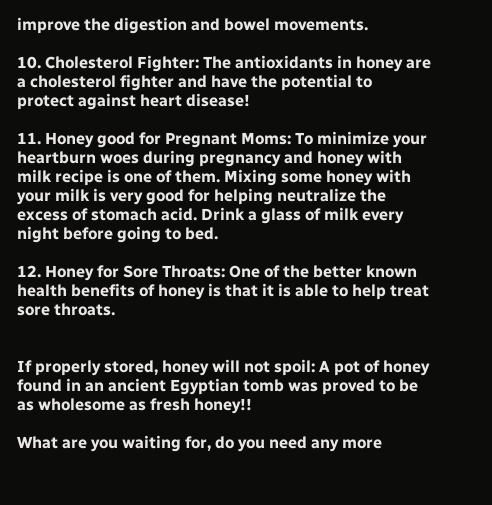improve the digestion and bowel movements.

10. Cholesterol Fighter: The antioxidants in honey are a cholesterol fighter and have the potential to protect against heart disease!

11. Honey good for Pregnant Moms: To minimize your heartburn woes during pregnancy and honey with milk recipe is one of them. Mixing some honey with your milk is very good for helping neutralize the excess of stomach acid. Drink a glass of milk every night before going to bed.

12. Honey for Sore Throats: One of the better known health benefits of honey is that it is able to help treat sore throats.


If properly stored, honey will not spoil: A pot of honey found in an ancient Egyptian tomb was proved to be as wholesome as fresh honey!!

What are you waiting for, do you need any more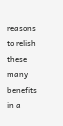reasons to relish these many benefits in a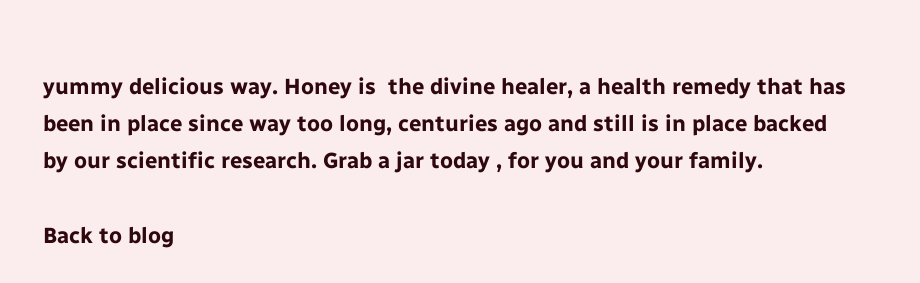yummy delicious way. Honey is  the divine healer, a health remedy that has been in place since way too long, centuries ago and still is in place backed by our scientific research. Grab a jar today , for you and your family.

Back to blog